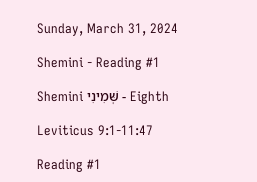Sunday, March 31, 2024

Shemini - Reading #1

Shemini שְּׁמִינִי - Eighth

Leviticus 9:1-11:47

Reading #1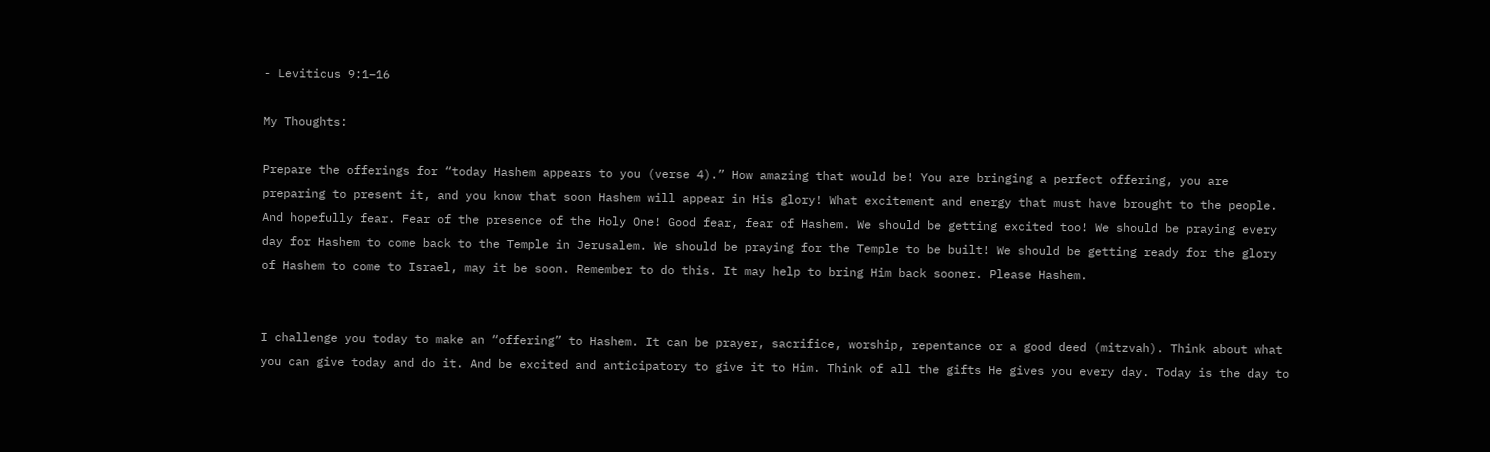- Leviticus 9:1–16

My Thoughts:

Prepare the offerings for “today Hashem appears to you (verse 4).” How amazing that would be! You are bringing a perfect offering, you are preparing to present it, and you know that soon Hashem will appear in His glory! What excitement and energy that must have brought to the people. And hopefully fear. Fear of the presence of the Holy One! Good fear, fear of Hashem. We should be getting excited too! We should be praying every day for Hashem to come back to the Temple in Jerusalem. We should be praying for the Temple to be built! We should be getting ready for the glory of Hashem to come to Israel, may it be soon. Remember to do this. It may help to bring Him back sooner. Please Hashem.


I challenge you today to make an “offering” to Hashem. It can be prayer, sacrifice, worship, repentance or a good deed (mitzvah). Think about what you can give today and do it. And be excited and anticipatory to give it to Him. Think of all the gifts He gives you every day. Today is the day to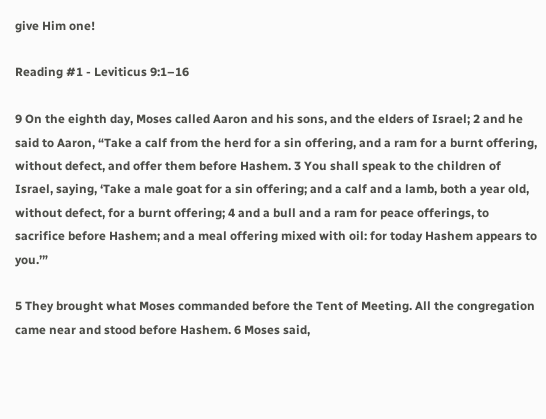give Him one!

Reading #1 - Leviticus 9:1–16

9 On the eighth day, Moses called Aaron and his sons, and the elders of Israel; 2 and he said to Aaron, “Take a calf from the herd for a sin offering, and a ram for a burnt offering, without defect, and offer them before Hashem. 3 You shall speak to the children of Israel, saying, ‘Take a male goat for a sin offering; and a calf and a lamb, both a year old, without defect, for a burnt offering; 4 and a bull and a ram for peace offerings, to sacrifice before Hashem; and a meal offering mixed with oil: for today Hashem appears to you.’”

5 They brought what Moses commanded before the Tent of Meeting. All the congregation came near and stood before Hashem. 6 Moses said,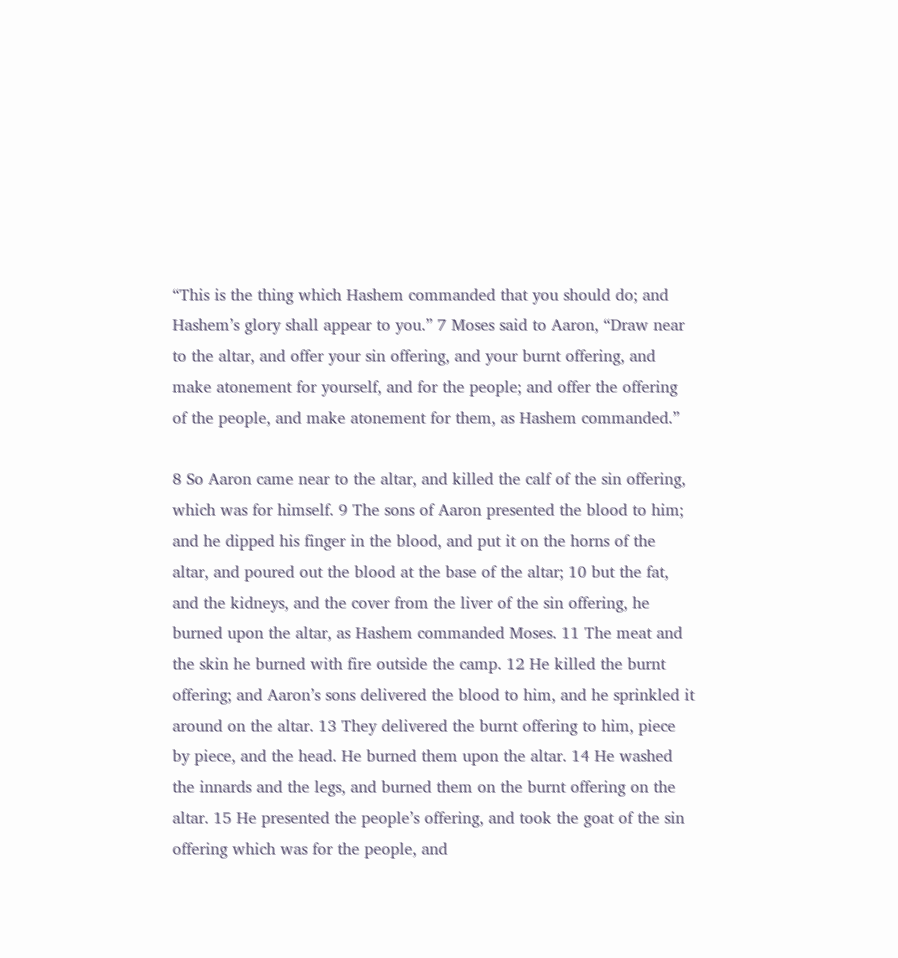“This is the thing which Hashem commanded that you should do; and Hashem’s glory shall appear to you.” 7 Moses said to Aaron, “Draw near to the altar, and offer your sin offering, and your burnt offering, and make atonement for yourself, and for the people; and offer the offering of the people, and make atonement for them, as Hashem commanded.”

8 So Aaron came near to the altar, and killed the calf of the sin offering, which was for himself. 9 The sons of Aaron presented the blood to him; and he dipped his finger in the blood, and put it on the horns of the altar, and poured out the blood at the base of the altar; 10 but the fat, and the kidneys, and the cover from the liver of the sin offering, he burned upon the altar, as Hashem commanded Moses. 11 The meat and the skin he burned with fire outside the camp. 12 He killed the burnt offering; and Aaron’s sons delivered the blood to him, and he sprinkled it around on the altar. 13 They delivered the burnt offering to him, piece by piece, and the head. He burned them upon the altar. 14 He washed the innards and the legs, and burned them on the burnt offering on the altar. 15 He presented the people’s offering, and took the goat of the sin offering which was for the people, and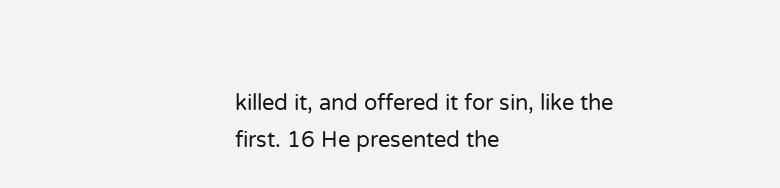killed it, and offered it for sin, like the first. 16 He presented the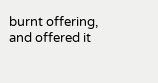burnt offering, and offered it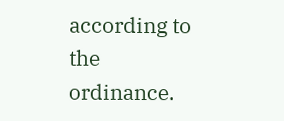according to the ordinance.